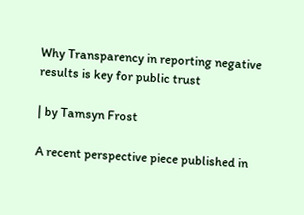Why Transparency in reporting negative results is key for public trust

| by Tamsyn Frost

A recent perspective piece published in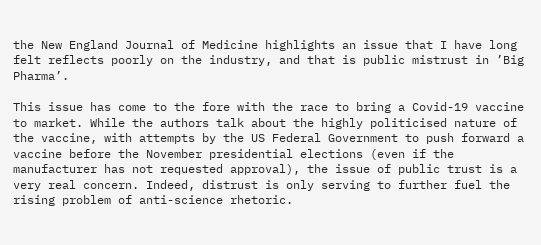the New England Journal of Medicine highlights an issue that I have long felt reflects poorly on the industry, and that is public mistrust in ’Big Pharma’.

This issue has come to the fore with the race to bring a Covid-19 vaccine to market. While the authors talk about the highly politicised nature of the vaccine, with attempts by the US Federal Government to push forward a vaccine before the November presidential elections (even if the manufacturer has not requested approval), the issue of public trust is a very real concern. Indeed, distrust is only serving to further fuel the rising problem of anti-science rhetoric.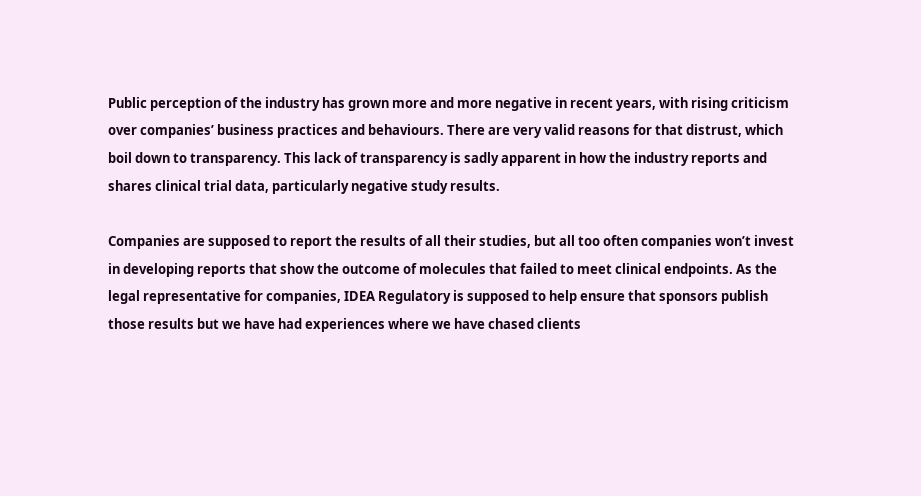Public perception of the industry has grown more and more negative in recent years, with rising criticism over companies’ business practices and behaviours. There are very valid reasons for that distrust, which boil down to transparency. This lack of transparency is sadly apparent in how the industry reports and shares clinical trial data, particularly negative study results.

Companies are supposed to report the results of all their studies, but all too often companies won’t invest in developing reports that show the outcome of molecules that failed to meet clinical endpoints. As the legal representative for companies, IDEA Regulatory is supposed to help ensure that sponsors publish those results but we have had experiences where we have chased clients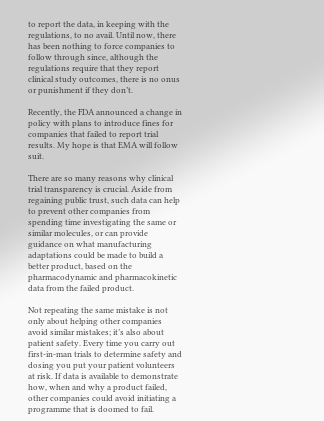to report the data, in keeping with the regulations, to no avail. Until now, there has been nothing to force companies to follow through since, although the regulations require that they report clinical study outcomes, there is no onus or punishment if they don’t.

Recently, the FDA announced a change in policy with plans to introduce fines for companies that failed to report trial results. My hope is that EMA will follow suit.

There are so many reasons why clinical trial transparency is crucial. Aside from regaining public trust, such data can help to prevent other companies from spending time investigating the same or similar molecules, or can provide guidance on what manufacturing adaptations could be made to build a better product, based on the pharmacodynamic and pharmacokinetic data from the failed product.

Not repeating the same mistake is not only about helping other companies avoid similar mistakes; it’s also about patient safety. Every time you carry out first-in-man trials to determine safety and dosing you put your patient volunteers at risk. If data is available to demonstrate how, when and why a product failed, other companies could avoid initiating a programme that is doomed to fail.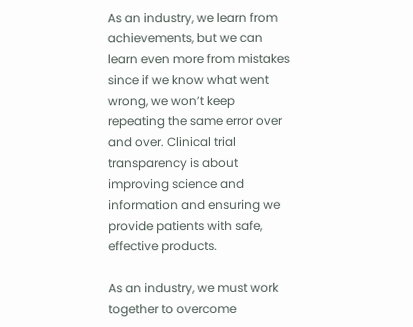As an industry, we learn from achievements, but we can learn even more from mistakes since if we know what went wrong, we won’t keep repeating the same error over and over. Clinical trial transparency is about improving science and information and ensuring we provide patients with safe, effective products.

As an industry, we must work together to overcome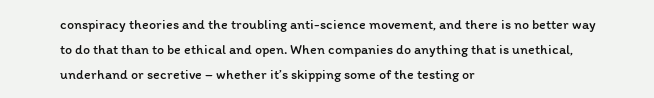conspiracy theories and the troubling anti-science movement, and there is no better way to do that than to be ethical and open. When companies do anything that is unethical, underhand or secretive – whether it’s skipping some of the testing or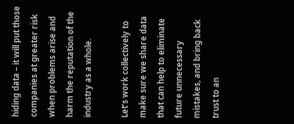hiding data – it will put those companies at greater risk when problems arise and harm the reputation of the industry as a whole.

Let’s work collectively to make sure we share data that can help to eliminate future unnecessary mistakes, and bring back trust to an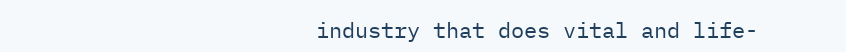industry that does vital and life-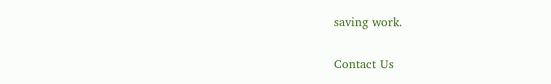saving work.

Contact Us